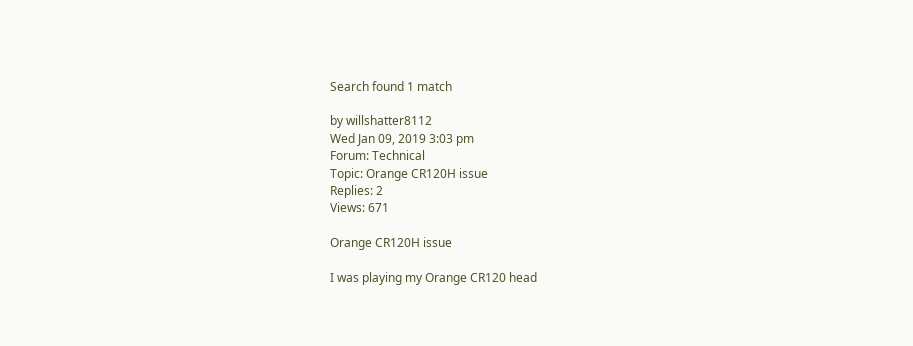Search found 1 match

by willshatter8112
Wed Jan 09, 2019 3:03 pm
Forum: Technical
Topic: Orange CR120H issue
Replies: 2
Views: 671

Orange CR120H issue

I was playing my Orange CR120 head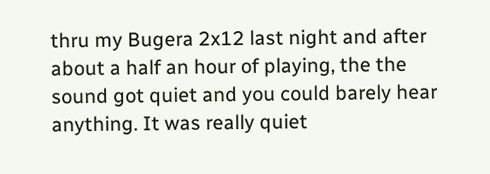thru my Bugera 2x12 last night and after about a half an hour of playing, the the sound got quiet and you could barely hear anything. It was really quiet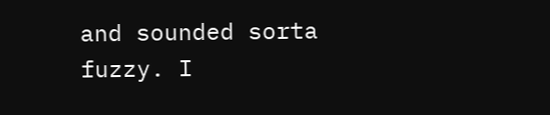and sounded sorta fuzzy. I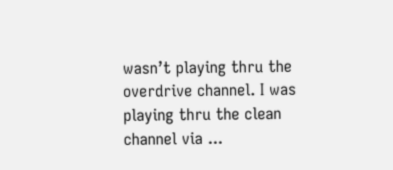wasn’t playing thru the overdrive channel. I was playing thru the clean channel via ...